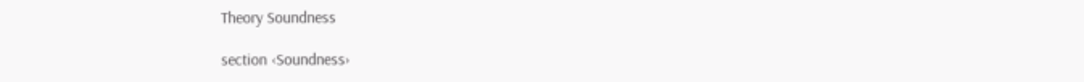Theory Soundness

section ‹Soundness›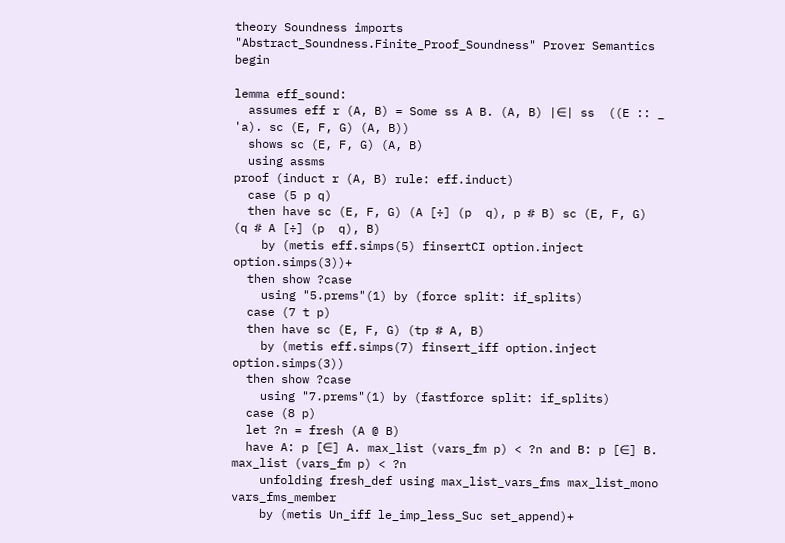theory Soundness imports "Abstract_Soundness.Finite_Proof_Soundness" Prover Semantics begin

lemma eff_sound:
  assumes eff r (A, B) = Some ss A B. (A, B) |∈| ss  ((E :: _  'a). sc (E, F, G) (A, B))
  shows sc (E, F, G) (A, B)
  using assms
proof (induct r (A, B) rule: eff.induct)
  case (5 p q)
  then have sc (E, F, G) (A [÷] (p  q), p # B) sc (E, F, G) (q # A [÷] (p  q), B)
    by (metis eff.simps(5) finsertCI option.inject option.simps(3))+
  then show ?case
    using "5.prems"(1) by (force split: if_splits)
  case (7 t p)
  then have sc (E, F, G) (tp # A, B)
    by (metis eff.simps(7) finsert_iff option.inject option.simps(3))
  then show ?case
    using "7.prems"(1) by (fastforce split: if_splits)
  case (8 p)
  let ?n = fresh (A @ B)
  have A: p [∈] A. max_list (vars_fm p) < ?n and B: p [∈] B. max_list (vars_fm p) < ?n
    unfolding fresh_def using max_list_vars_fms max_list_mono vars_fms_member
    by (metis Un_iff le_imp_less_Suc set_append)+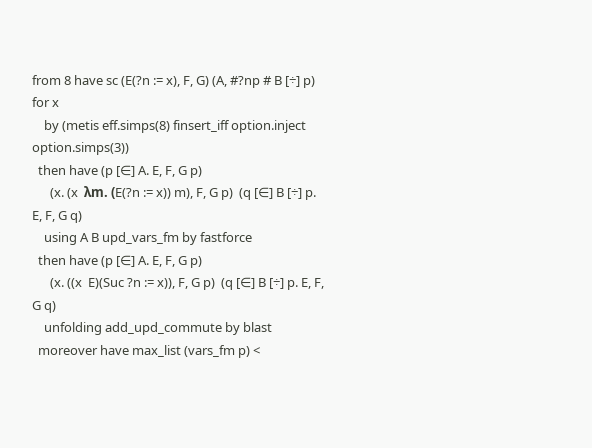from 8 have sc (E(?n := x), F, G) (A, #?np # B [÷] p) for x
    by (metis eff.simps(8) finsert_iff option.inject option.simps(3))
  then have (p [∈] A. E, F, G p)
      (x. (x  λm. (E(?n := x)) m), F, G p)  (q [∈] B [÷] p. E, F, G q)
    using A B upd_vars_fm by fastforce
  then have (p [∈] A. E, F, G p)
      (x. ((x  E)(Suc ?n := x)), F, G p)  (q [∈] B [÷] p. E, F, G q)
    unfolding add_upd_commute by blast
  moreover have max_list (vars_fm p) <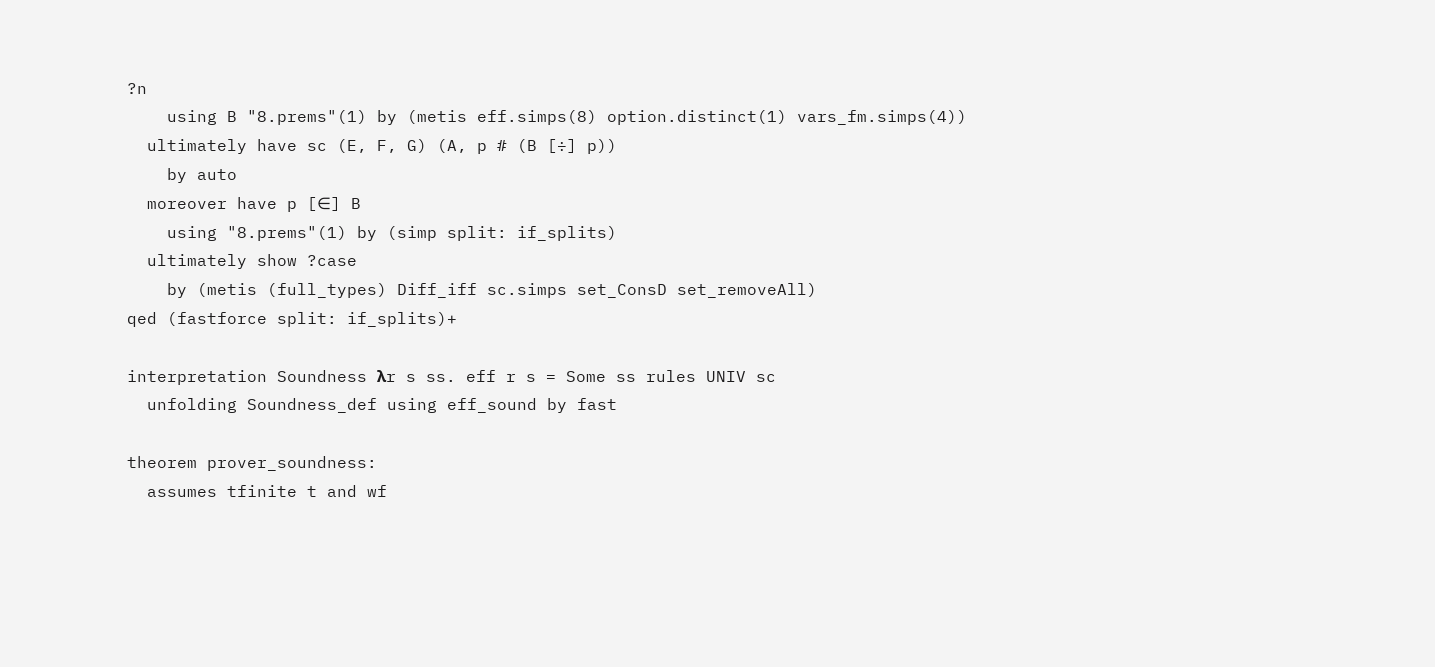?n
    using B "8.prems"(1) by (metis eff.simps(8) option.distinct(1) vars_fm.simps(4))
  ultimately have sc (E, F, G) (A, p # (B [÷] p))
    by auto
  moreover have p [∈] B
    using "8.prems"(1) by (simp split: if_splits)
  ultimately show ?case
    by (metis (full_types) Diff_iff sc.simps set_ConsD set_removeAll)
qed (fastforce split: if_splits)+

interpretation Soundness λr s ss. eff r s = Some ss rules UNIV sc
  unfolding Soundness_def using eff_sound by fast

theorem prover_soundness:
  assumes tfinite t and wf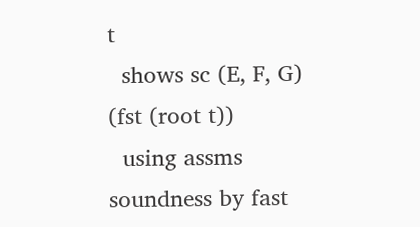t
  shows sc (E, F, G) (fst (root t))
  using assms soundness by fast